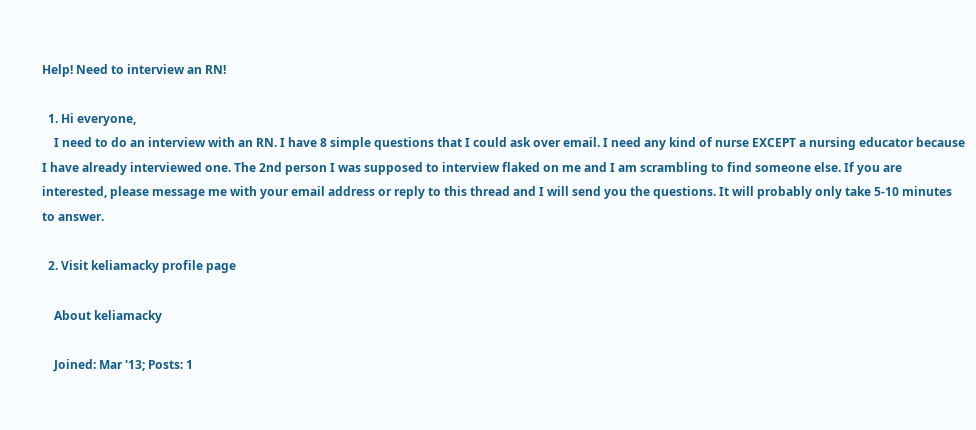Help! Need to interview an RN!

  1. Hi everyone,
    I need to do an interview with an RN. I have 8 simple questions that I could ask over email. I need any kind of nurse EXCEPT a nursing educator because I have already interviewed one. The 2nd person I was supposed to interview flaked on me and I am scrambling to find someone else. If you are interested, please message me with your email address or reply to this thread and I will send you the questions. It will probably only take 5-10 minutes to answer.

  2. Visit keliamacky profile page

    About keliamacky

    Joined: Mar '13; Posts: 1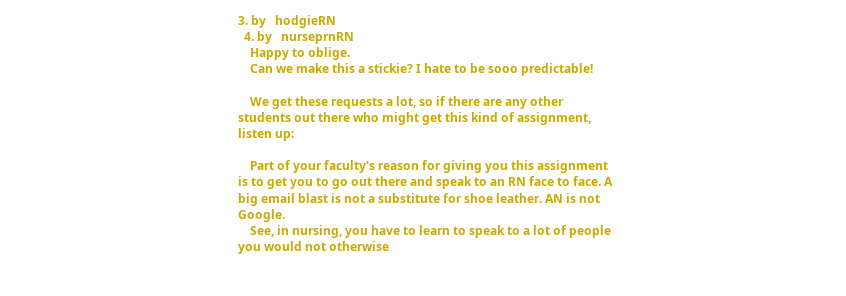3. by   hodgieRN
  4. by   nurseprnRN
    Happy to oblige.
    Can we make this a stickie? I hate to be sooo predictable!

    We get these requests a lot, so if there are any other students out there who might get this kind of assignment, listen up:

    Part of your faculty's reason for giving you this assignment is to get you to go out there and speak to an RN face to face. A big email blast is not a substitute for shoe leather. AN is not Google.
    See, in nursing, you have to learn to speak to a lot of people you would not otherwise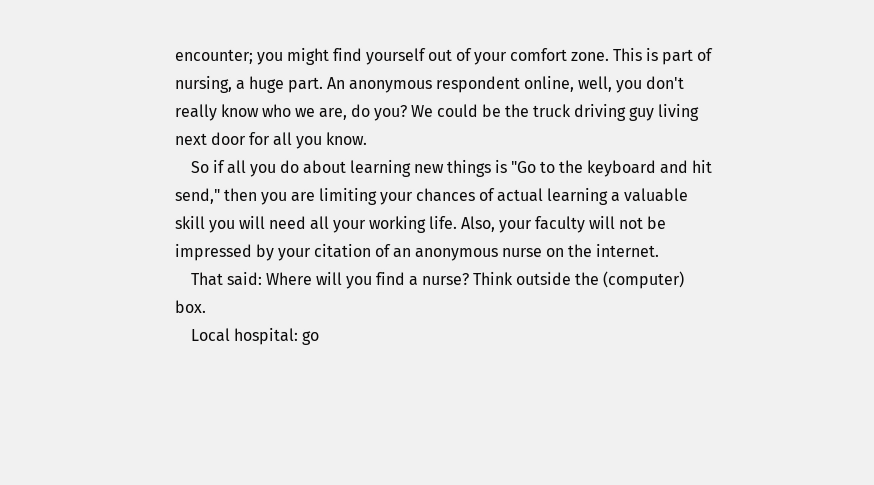encounter; you might find yourself out of your comfort zone. This is part of nursing, a huge part. An anonymous respondent online, well, you don't really know who we are, do you? We could be the truck driving guy living next door for all you know.
    So if all you do about learning new things is "Go to the keyboard and hit send," then you are limiting your chances of actual learning a valuable skill you will need all your working life. Also, your faculty will not be impressed by your citation of an anonymous nurse on the internet.
    That said: Where will you find a nurse? Think outside the (computer) box.
    Local hospital: go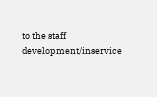to the staff development/inservice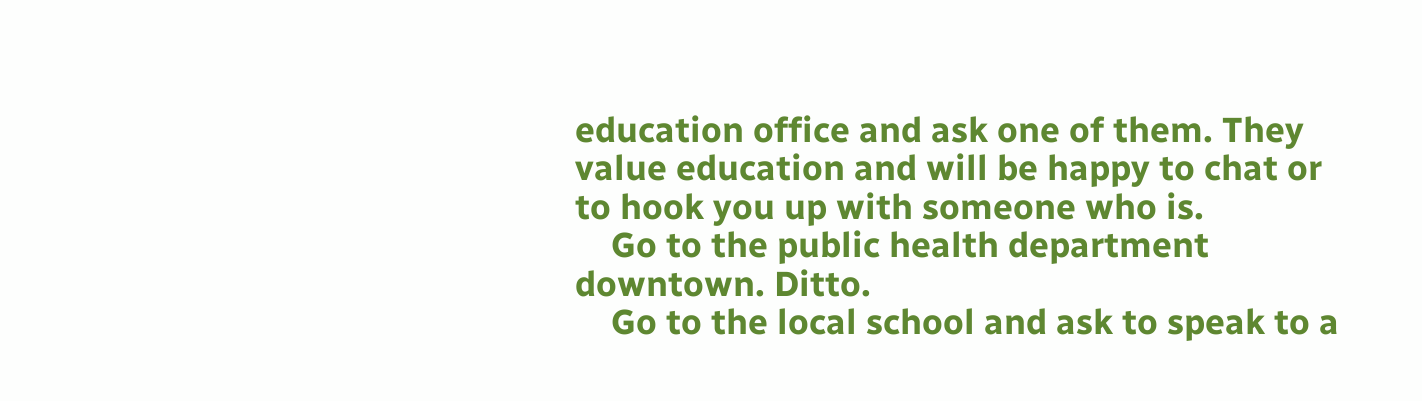education office and ask one of them. They value education and will be happy to chat or to hook you up with someone who is.
    Go to the public health department downtown. Ditto.
    Go to the local school and ask to speak to a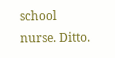school nurse. Ditto.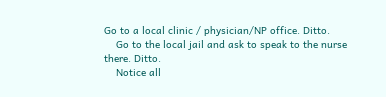Go to a local clinic / physician/NP office. Ditto.
    Go to the local jail and ask to speak to the nurse there. Ditto.
    Notice all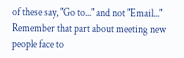of these say, "Go to..." and not "Email..." Remember that part about meeting new people face to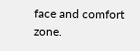face and comfort zone.